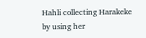Hahli collecting Harakeke by using her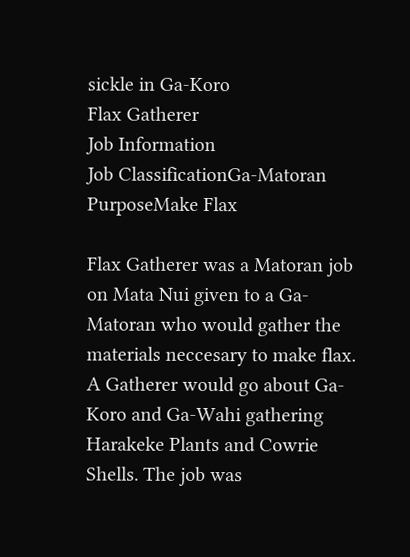sickle in Ga-Koro
Flax Gatherer
Job Information
Job ClassificationGa-Matoran
PurposeMake Flax

Flax Gatherer was a Matoran job on Mata Nui given to a Ga-Matoran who would gather the materials neccesary to make flax. A Gatherer would go about Ga-Koro and Ga-Wahi gathering Harakeke Plants and Cowrie Shells. The job was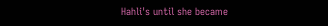Hahli's until she became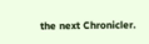the next Chronicler.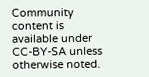Community content is available under CC-BY-SA unless otherwise noted.